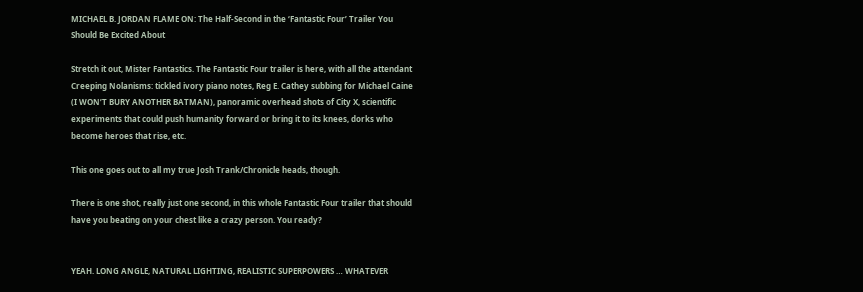MICHAEL B. JORDAN FLAME ON: The Half-Second in the ‘Fantastic Four’ Trailer You Should Be Excited About

Stretch it out, Mister Fantastics. The Fantastic Four trailer is here, with all the attendant Creeping Nolanisms: tickled ivory piano notes, Reg E. Cathey subbing for Michael Caine (I WON’T BURY ANOTHER BATMAN), panoramic overhead shots of City X, scientific experiments that could push humanity forward or bring it to its knees, dorks who become heroes that rise, etc.

This one goes out to all my true Josh Trank/Chronicle heads, though.

There is one shot, really just one second, in this whole Fantastic Four trailer that should have you beating on your chest like a crazy person. You ready?


YEAH. LONG ANGLE, NATURAL LIGHTING, REALISTIC SUPERPOWERS … WHATEVER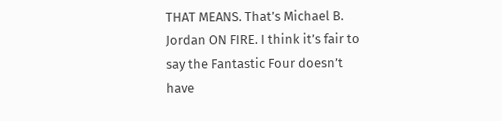THAT MEANS. That’s Michael B. Jordan ON FIRE. I think it’s fair to say the Fantastic Four doesn’t have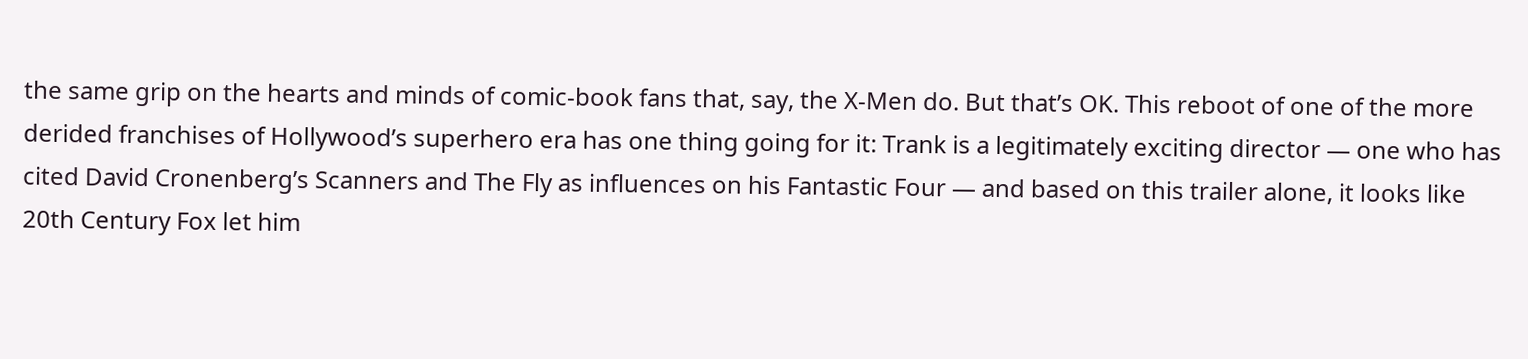the same grip on the hearts and minds of comic-book fans that, say, the X-Men do. But that’s OK. This reboot of one of the more derided franchises of Hollywood’s superhero era has one thing going for it: Trank is a legitimately exciting director — one who has cited David Cronenberg’s Scanners and The Fly as influences on his Fantastic Four — and based on this trailer alone, it looks like 20th Century Fox let him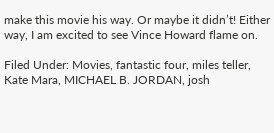make this movie his way. Or maybe it didn’t! Either way, I am excited to see Vince Howard flame on.

Filed Under: Movies, fantastic four, miles teller, Kate Mara, MICHAEL B. JORDAN, josh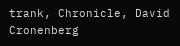trank, Chronicle, David Cronenberg